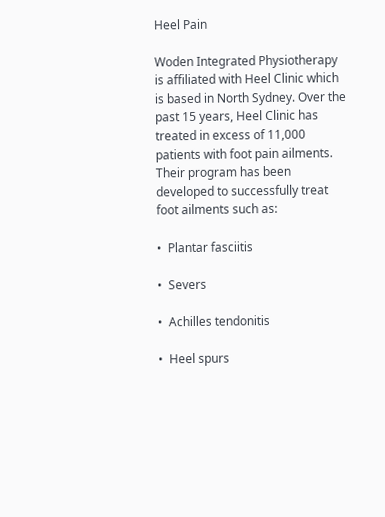Heel Pain

Woden Integrated Physiotherapy is affiliated with Heel Clinic which is based in North Sydney. Over the past 15 years, Heel Clinic has treated in excess of 11,000 patients with foot pain ailments. Their program has been developed to successfully treat foot ailments such as:

•  Plantar fasciitis

•  Severs

•  Achilles tendonitis

•  Heel spurs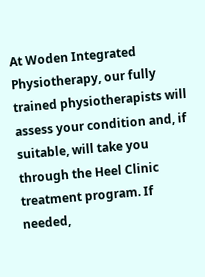At Woden Integrated Physiotherapy, our fully trained physiotherapists will assess your condition and, if suitable, will take you through the Heel Clinic treatment program. If needed,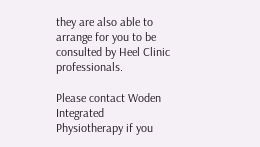they are also able to arrange for you to be consulted by Heel Clinic professionals.

Please contact Woden Integrated Physiotherapy if you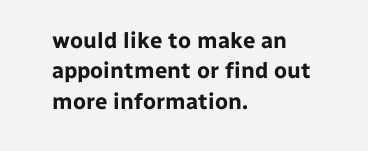would like to make an appointment or find out more information.